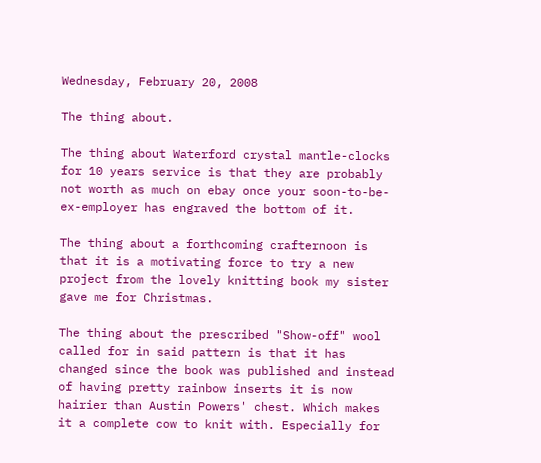Wednesday, February 20, 2008

The thing about.

The thing about Waterford crystal mantle-clocks for 10 years service is that they are probably not worth as much on ebay once your soon-to-be-ex-employer has engraved the bottom of it.

The thing about a forthcoming crafternoon is that it is a motivating force to try a new project from the lovely knitting book my sister gave me for Christmas.

The thing about the prescribed "Show-off" wool called for in said pattern is that it has changed since the book was published and instead of having pretty rainbow inserts it is now hairier than Austin Powers' chest. Which makes it a complete cow to knit with. Especially for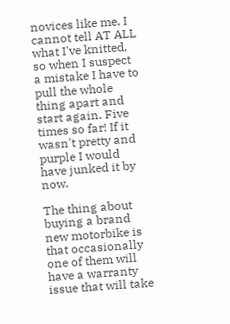novices like me. I cannot tell AT ALL what I've knitted, so when I suspect a mistake I have to pull the whole thing apart and start again. Five times so far! If it wasn't pretty and purple I would have junked it by now.

The thing about buying a brand new motorbike is that occasionally one of them will have a warranty issue that will take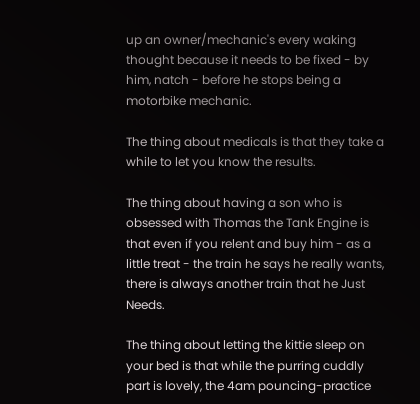up an owner/mechanic's every waking thought because it needs to be fixed - by him, natch - before he stops being a motorbike mechanic.

The thing about medicals is that they take a while to let you know the results.

The thing about having a son who is obsessed with Thomas the Tank Engine is that even if you relent and buy him - as a little treat - the train he says he really wants, there is always another train that he Just Needs.

The thing about letting the kittie sleep on your bed is that while the purring cuddly part is lovely, the 4am pouncing-practice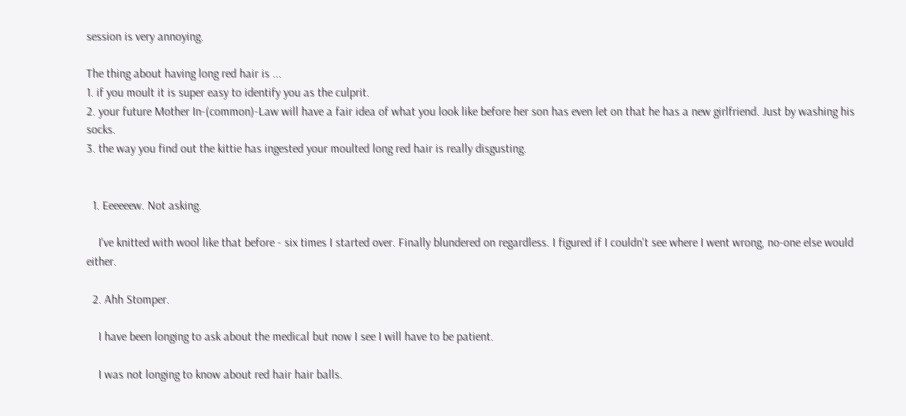session is very annoying.

The thing about having long red hair is ...
1. if you moult it is super easy to identify you as the culprit.
2. your future Mother In-(common)-Law will have a fair idea of what you look like before her son has even let on that he has a new girlfriend. Just by washing his socks.
3. the way you find out the kittie has ingested your moulted long red hair is really disgusting.


  1. Eeeeeew. Not asking.

    I've knitted with wool like that before - six times I started over. Finally blundered on regardless. I figured if I couldn't see where I went wrong, no-one else would either.

  2. Ahh Stomper.

    I have been longing to ask about the medical but now I see I will have to be patient.

    I was not longing to know about red hair hair balls.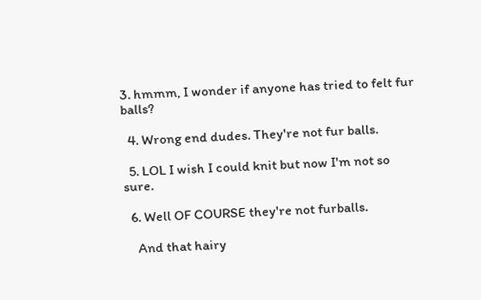3. hmmm, I wonder if anyone has tried to felt fur balls?

  4. Wrong end dudes. They're not fur balls.

  5. LOL I wish I could knit but now I'm not so sure.

  6. Well OF COURSE they're not furballs.

    And that hairy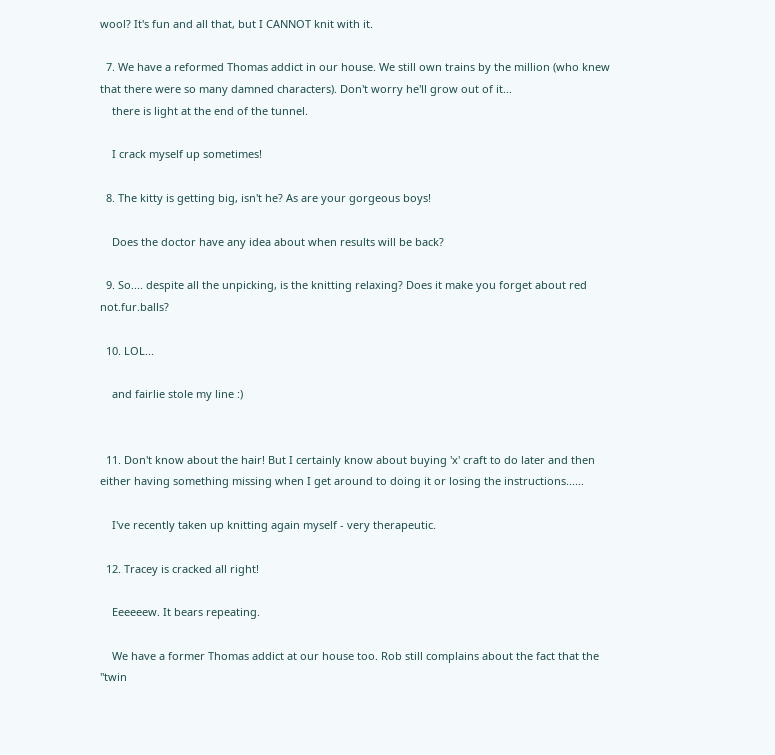wool? It's fun and all that, but I CANNOT knit with it.

  7. We have a reformed Thomas addict in our house. We still own trains by the million (who knew that there were so many damned characters). Don't worry he'll grow out of it...
    there is light at the end of the tunnel.

    I crack myself up sometimes!

  8. The kitty is getting big, isn't he? As are your gorgeous boys!

    Does the doctor have any idea about when results will be back?

  9. So.... despite all the unpicking, is the knitting relaxing? Does it make you forget about red not.fur.balls?

  10. LOL...

    and fairlie stole my line :)


  11. Don't know about the hair! But I certainly know about buying 'x' craft to do later and then either having something missing when I get around to doing it or losing the instructions......

    I've recently taken up knitting again myself - very therapeutic.

  12. Tracey is cracked all right!

    Eeeeeew. It bears repeating.

    We have a former Thomas addict at our house too. Rob still complains about the fact that the "twin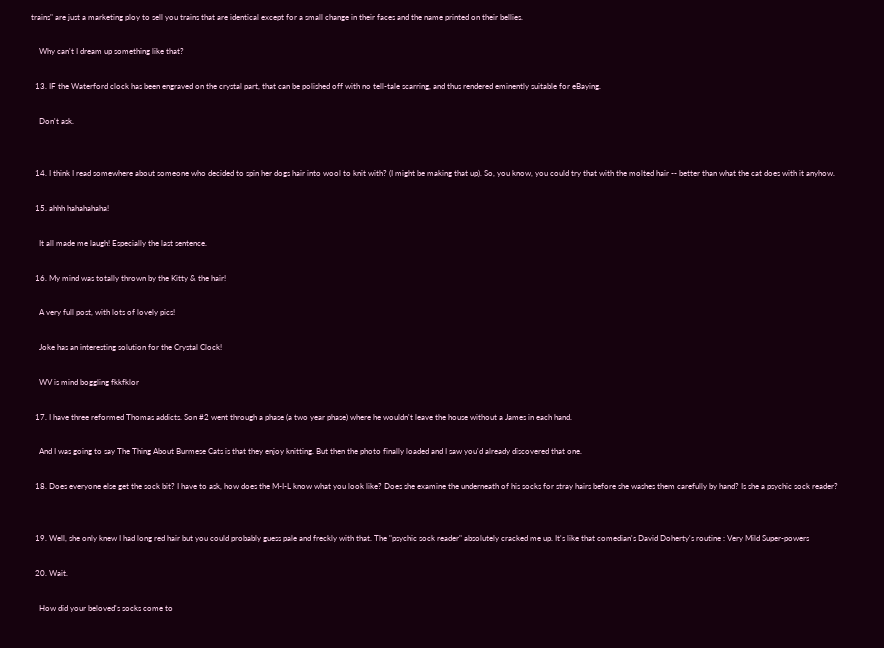trains" are just a marketing ploy to sell you trains that are identical except for a small change in their faces and the name printed on their bellies.

    Why can't I dream up something like that?

  13. IF the Waterford clock has been engraved on the crystal part, that can be polished off with no tell-tale scarring, and thus rendered eminently suitable for eBaying.

    Don't ask.


  14. I think I read somewhere about someone who decided to spin her dogs hair into wool to knit with? (I might be making that up). So, you know, you could try that with the molted hair -- better than what the cat does with it anyhow.

  15. ahhh hahahahaha!

    It all made me laugh! Especially the last sentence.

  16. My mind was totally thrown by the Kitty & the hair!

    A very full post, with lots of lovely pics!

    Joke has an interesting solution for the Crystal Clock!

    WV is mind boggling fkkfklor

  17. I have three reformed Thomas addicts. Son #2 went through a phase (a two year phase) where he wouldn't leave the house without a James in each hand.

    And I was going to say The Thing About Burmese Cats is that they enjoy knitting. But then the photo finally loaded and I saw you'd already discovered that one.

  18. Does everyone else get the sock bit? I have to ask, how does the M-I-L know what you look like? Does she examine the underneath of his socks for stray hairs before she washes them carefully by hand? Is she a psychic sock reader?


  19. Well, she only knew I had long red hair but you could probably guess pale and freckly with that. The "psychic sock reader" absolutely cracked me up. It's like that comedian's David Doherty's routine : Very Mild Super-powers

  20. Wait.

    How did your beloved's socks come to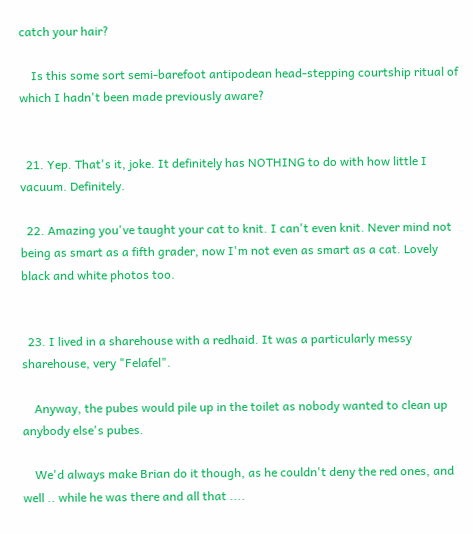catch your hair?

    Is this some sort semi-barefoot antipodean head-stepping courtship ritual of which I hadn't been made previously aware?


  21. Yep. That's it, joke. It definitely has NOTHING to do with how little I vacuum. Definitely.

  22. Amazing you've taught your cat to knit. I can't even knit. Never mind not being as smart as a fifth grader, now I'm not even as smart as a cat. Lovely black and white photos too.


  23. I lived in a sharehouse with a redhaid. It was a particularly messy sharehouse, very "Felafel".

    Anyway, the pubes would pile up in the toilet as nobody wanted to clean up anybody else's pubes.

    We'd always make Brian do it though, as he couldn't deny the red ones, and well .. while he was there and all that ....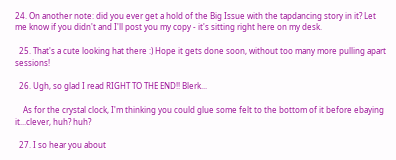24. On another note: did you ever get a hold of the Big Issue with the tapdancing story in it? Let me know if you didn't and I'll post you my copy - it's sitting right here on my desk.

  25. That's a cute looking hat there :) Hope it gets done soon, without too many more pulling apart sessions!

  26. Ugh, so glad I read RIGHT TO THE END!! Blerk...

    As for the crystal clock, I'm thinking you could glue some felt to the bottom of it before ebaying it...clever, huh? huh?

  27. I so hear you about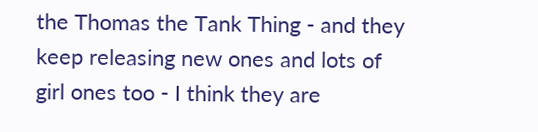the Thomas the Tank Thing - and they keep releasing new ones and lots of girl ones too - I think they are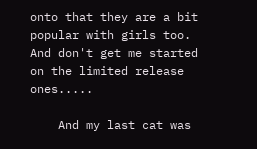onto that they are a bit popular with girls too. And don't get me started on the limited release ones.....

    And my last cat was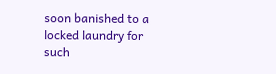soon banished to a locked laundry for such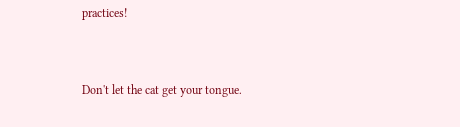practices!


Don't let the cat get your tongue.